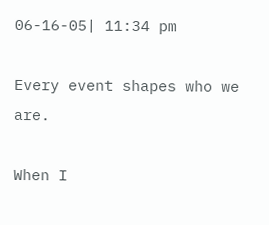06-16-05| 11:34 pm

Every event shapes who we are.

When I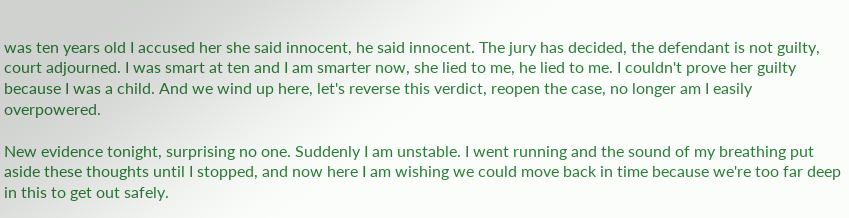was ten years old I accused her she said innocent, he said innocent. The jury has decided, the defendant is not guilty, court adjourned. I was smart at ten and I am smarter now, she lied to me, he lied to me. I couldn't prove her guilty because I was a child. And we wind up here, let's reverse this verdict, reopen the case, no longer am I easily overpowered.

New evidence tonight, surprising no one. Suddenly I am unstable. I went running and the sound of my breathing put aside these thoughts until I stopped, and now here I am wishing we could move back in time because we're too far deep in this to get out safely.